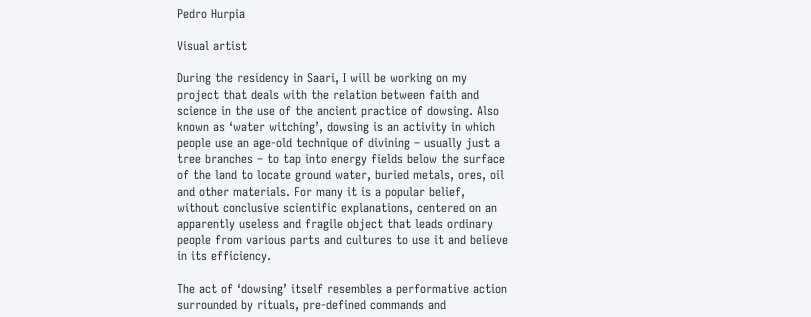Pedro Hurpia

Visual artist

During the residency in Saari, I will be working on my project that deals with the relation between faith and science in the use of the ancient practice of dowsing. Also known as ‘water witching’, dowsing is an activity in which people use an age-old technique of divining – usually just a tree branches – to tap into energy fields below the surface of the land to locate ground water, buried metals, ores, oil and other materials. For many it is a popular belief, without conclusive scientific explanations, centered on an apparently useless and fragile object that leads ordinary people from various parts and cultures to use it and believe in its efficiency.

The act of ‘dowsing’ itself resembles a performative action surrounded by rituals, pre-defined commands and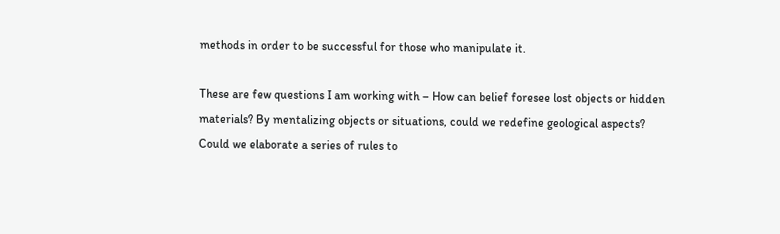methods in order to be successful for those who manipulate it.

These are few questions I am working with – How can belief foresee lost objects or hidden materials? By mentalizing objects or situations, could we redefine geological aspects? Could we elaborate a series of rules to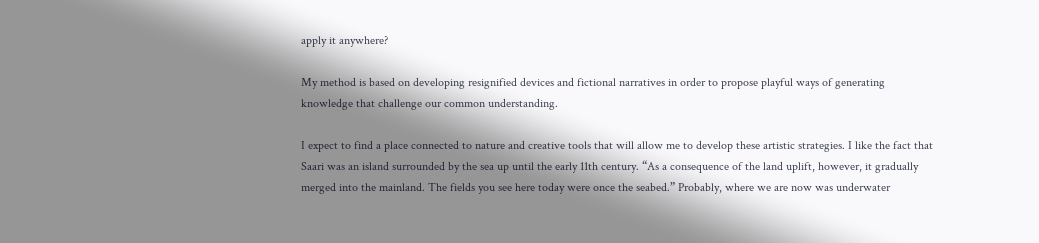apply it anywhere?

My method is based on developing resignified devices and fictional narratives in order to propose playful ways of generating knowledge that challenge our common understanding.

I expect to find a place connected to nature and creative tools that will allow me to develop these artistic strategies. I like the fact that Saari was an island surrounded by the sea up until the early 11th century. “As a consequence of the land uplift, however, it gradually merged into the mainland. The fields you see here today were once the seabed.” Probably, where we are now was underwater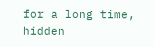for a long time, hidden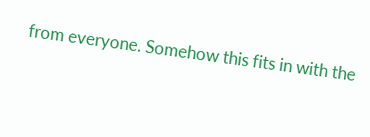from everyone. Somehow this fits in with the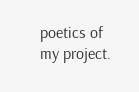poetics of my project.